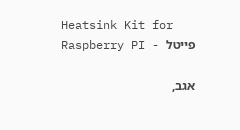Heatsink Kit for Raspberry PI - פייטל

אגב,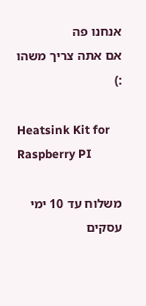אנחנו פה
אם אתה צריך משהו :)

Heatsink Kit for Raspberry PI

משלוח עד 10 ימי עסקים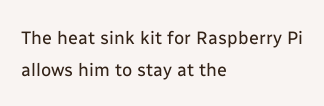The heat sink kit for Raspberry Pi allows him to stay at the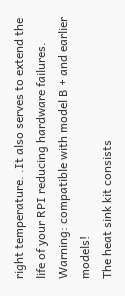right temperature. .It also serves to extend the life of your RPI reducing hardware failures.
Warning: compatible with model B + and earlier models!
The heat sink kit consists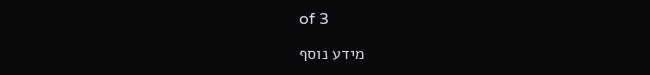of 3

מידע נוסף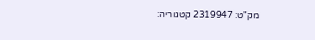מק"ט: 2319947 קטגוריה: